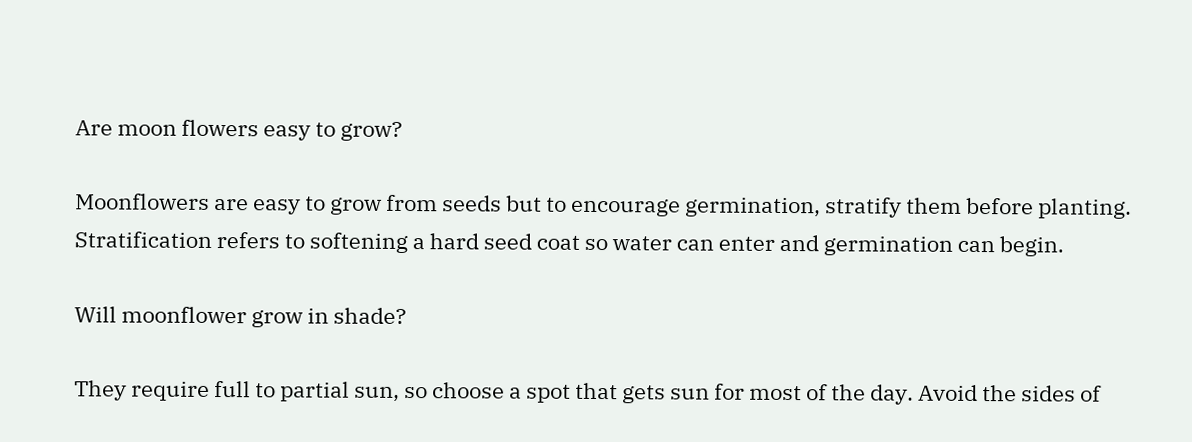Are moon flowers easy to grow?

Moonflowers are easy to grow from seeds but to encourage germination, stratify them before planting. Stratification refers to softening a hard seed coat so water can enter and germination can begin.

Will moonflower grow in shade?

They require full to partial sun, so choose a spot that gets sun for most of the day. Avoid the sides of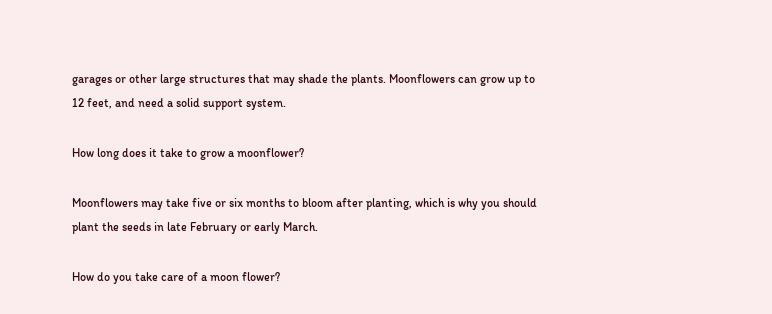garages or other large structures that may shade the plants. Moonflowers can grow up to 12 feet, and need a solid support system.

How long does it take to grow a moonflower?

Moonflowers may take five or six months to bloom after planting, which is why you should plant the seeds in late February or early March.

How do you take care of a moon flower?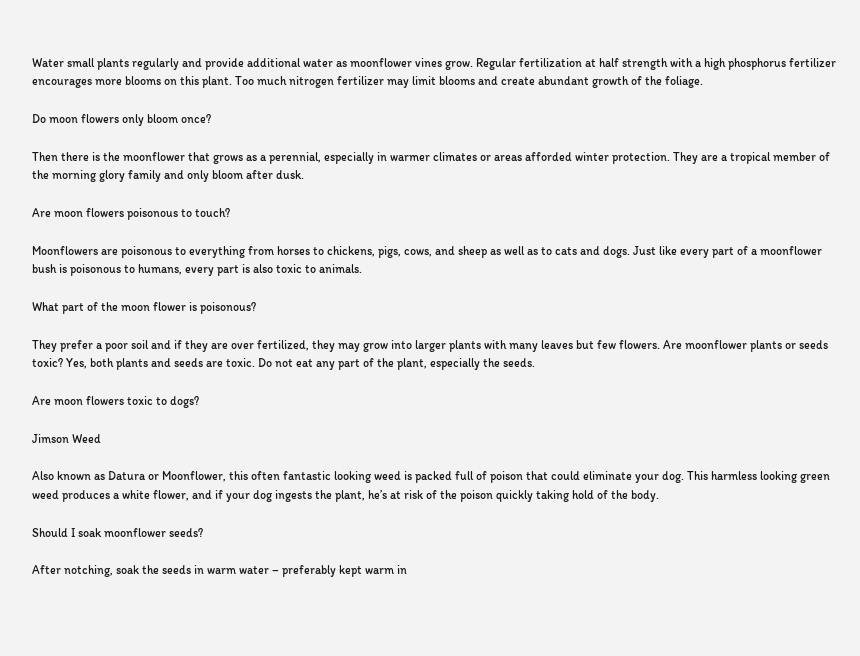Water small plants regularly and provide additional water as moonflower vines grow. Regular fertilization at half strength with a high phosphorus fertilizer encourages more blooms on this plant. Too much nitrogen fertilizer may limit blooms and create abundant growth of the foliage.

Do moon flowers only bloom once?

Then there is the moonflower that grows as a perennial, especially in warmer climates or areas afforded winter protection. They are a tropical member of the morning glory family and only bloom after dusk.

Are moon flowers poisonous to touch?

Moonflowers are poisonous to everything from horses to chickens, pigs, cows, and sheep as well as to cats and dogs. Just like every part of a moonflower bush is poisonous to humans, every part is also toxic to animals.

What part of the moon flower is poisonous?

They prefer a poor soil and if they are over fertilized, they may grow into larger plants with many leaves but few flowers. Are moonflower plants or seeds toxic? Yes, both plants and seeds are toxic. Do not eat any part of the plant, especially the seeds.

Are moon flowers toxic to dogs?

Jimson Weed

Also known as Datura or Moonflower, this often fantastic looking weed is packed full of poison that could eliminate your dog. This harmless looking green weed produces a white flower, and if your dog ingests the plant, he’s at risk of the poison quickly taking hold of the body.

Should I soak moonflower seeds?

After notching, soak the seeds in warm water – preferably kept warm in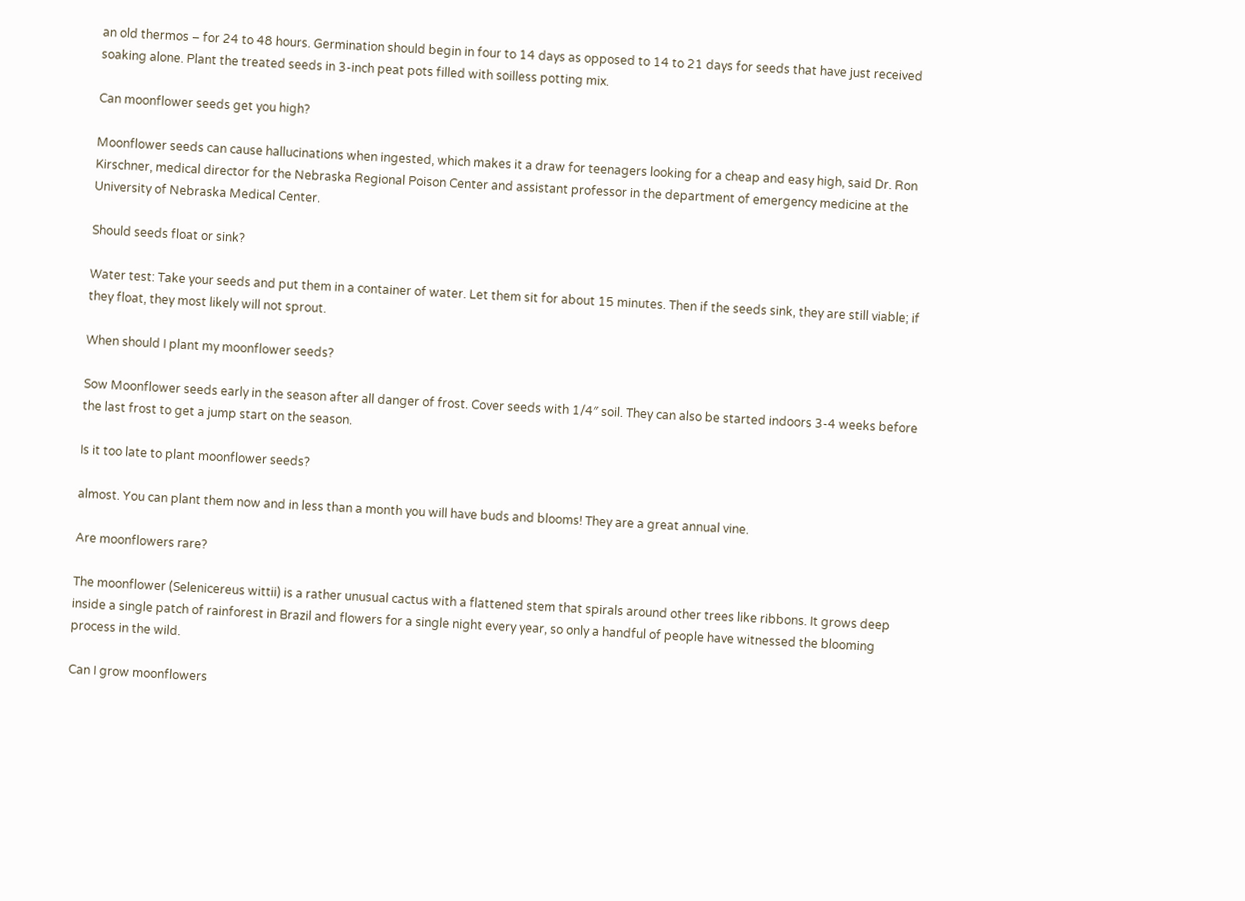an old thermos – for 24 to 48 hours. Germination should begin in four to 14 days as opposed to 14 to 21 days for seeds that have just received soaking alone. Plant the treated seeds in 3-inch peat pots filled with soilless potting mix.

Can moonflower seeds get you high?

Moonflower seeds can cause hallucinations when ingested, which makes it a draw for teenagers looking for a cheap and easy high, said Dr. Ron Kirschner, medical director for the Nebraska Regional Poison Center and assistant professor in the department of emergency medicine at the University of Nebraska Medical Center.

Should seeds float or sink?

Water test: Take your seeds and put them in a container of water. Let them sit for about 15 minutes. Then if the seeds sink, they are still viable; if they float, they most likely will not sprout.

When should I plant my moonflower seeds?

Sow Moonflower seeds early in the season after all danger of frost. Cover seeds with 1/4″ soil. They can also be started indoors 3-4 weeks before the last frost to get a jump start on the season.

Is it too late to plant moonflower seeds?

almost. You can plant them now and in less than a month you will have buds and blooms! They are a great annual vine.

Are moonflowers rare?

The moonflower (Selenicereus wittii) is a rather unusual cactus with a flattened stem that spirals around other trees like ribbons. It grows deep inside a single patch of rainforest in Brazil and flowers for a single night every year, so only a handful of people have witnessed the blooming process in the wild.

Can I grow moonflowers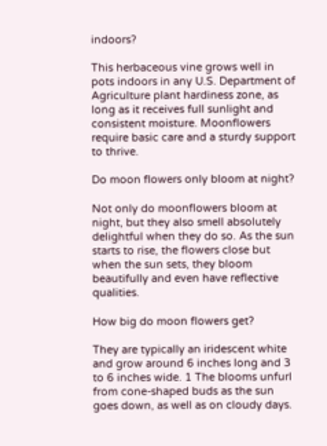indoors?

This herbaceous vine grows well in pots indoors in any U.S. Department of Agriculture plant hardiness zone, as long as it receives full sunlight and consistent moisture. Moonflowers require basic care and a sturdy support to thrive.

Do moon flowers only bloom at night?

Not only do moonflowers bloom at night, but they also smell absolutely delightful when they do so. As the sun starts to rise, the flowers close but when the sun sets, they bloom beautifully and even have reflective qualities.

How big do moon flowers get?

They are typically an iridescent white and grow around 6 inches long and 3 to 6 inches wide. 1 The blooms unfurl from cone-shaped buds as the sun goes down, as well as on cloudy days.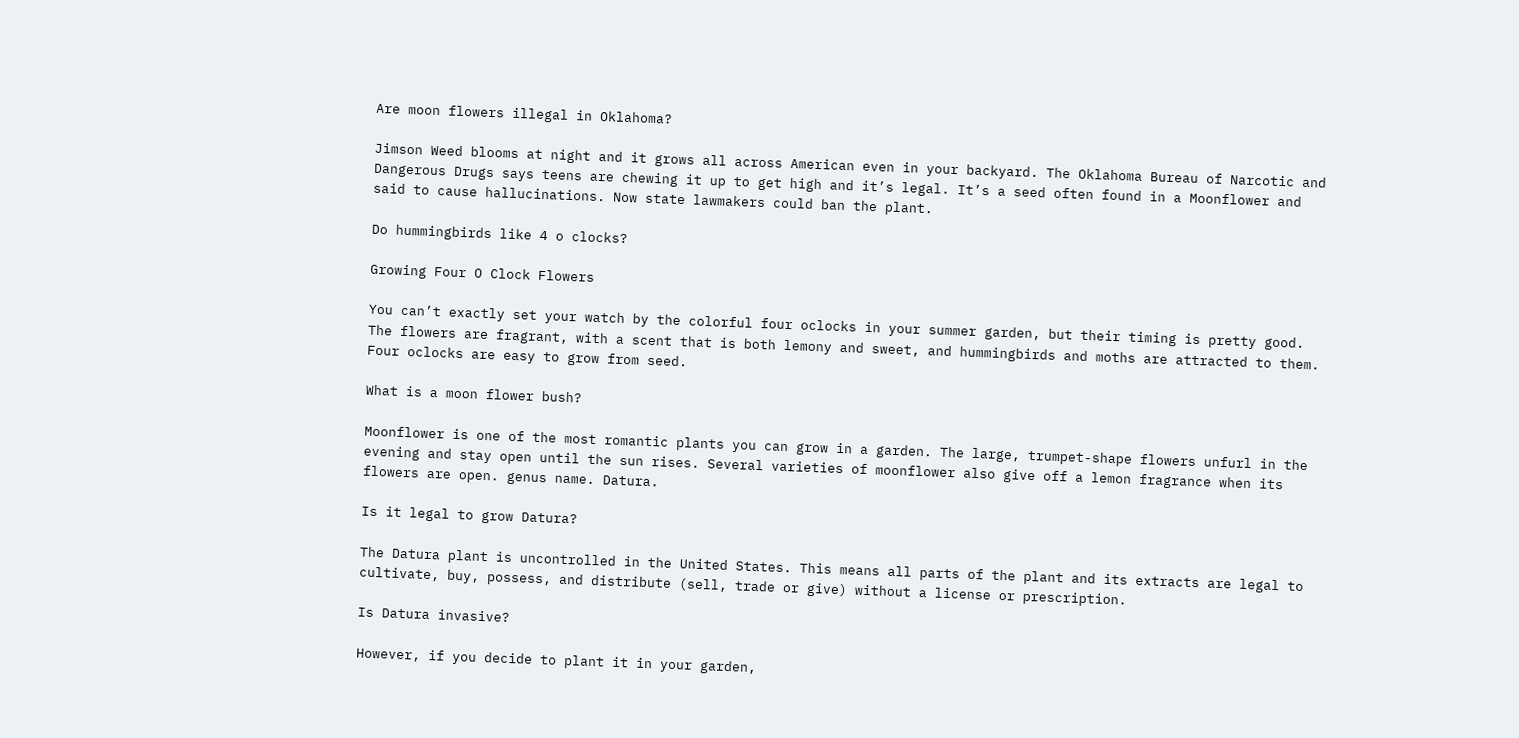Are moon flowers illegal in Oklahoma?

Jimson Weed blooms at night and it grows all across American even in your backyard. The Oklahoma Bureau of Narcotic and Dangerous Drugs says teens are chewing it up to get high and it’s legal. It’s a seed often found in a Moonflower and said to cause hallucinations. Now state lawmakers could ban the plant.

Do hummingbirds like 4 o clocks?

Growing Four O Clock Flowers

You can’t exactly set your watch by the colorful four oclocks in your summer garden, but their timing is pretty good. The flowers are fragrant, with a scent that is both lemony and sweet, and hummingbirds and moths are attracted to them. Four oclocks are easy to grow from seed.

What is a moon flower bush?

Moonflower is one of the most romantic plants you can grow in a garden. The large, trumpet-shape flowers unfurl in the evening and stay open until the sun rises. Several varieties of moonflower also give off a lemon fragrance when its flowers are open. genus name. Datura.

Is it legal to grow Datura?

The Datura plant is uncontrolled in the United States. This means all parts of the plant and its extracts are legal to cultivate, buy, possess, and distribute (sell, trade or give) without a license or prescription.

Is Datura invasive?

However, if you decide to plant it in your garden,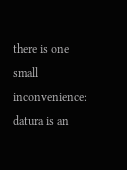there is one small inconvenience: datura is an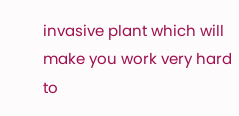invasive plant which will make you work very hard to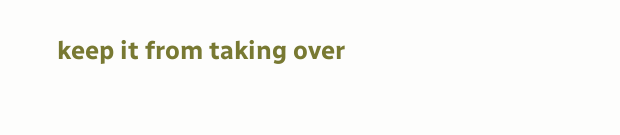keep it from taking over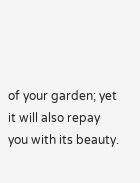of your garden; yet it will also repay you with its beauty.